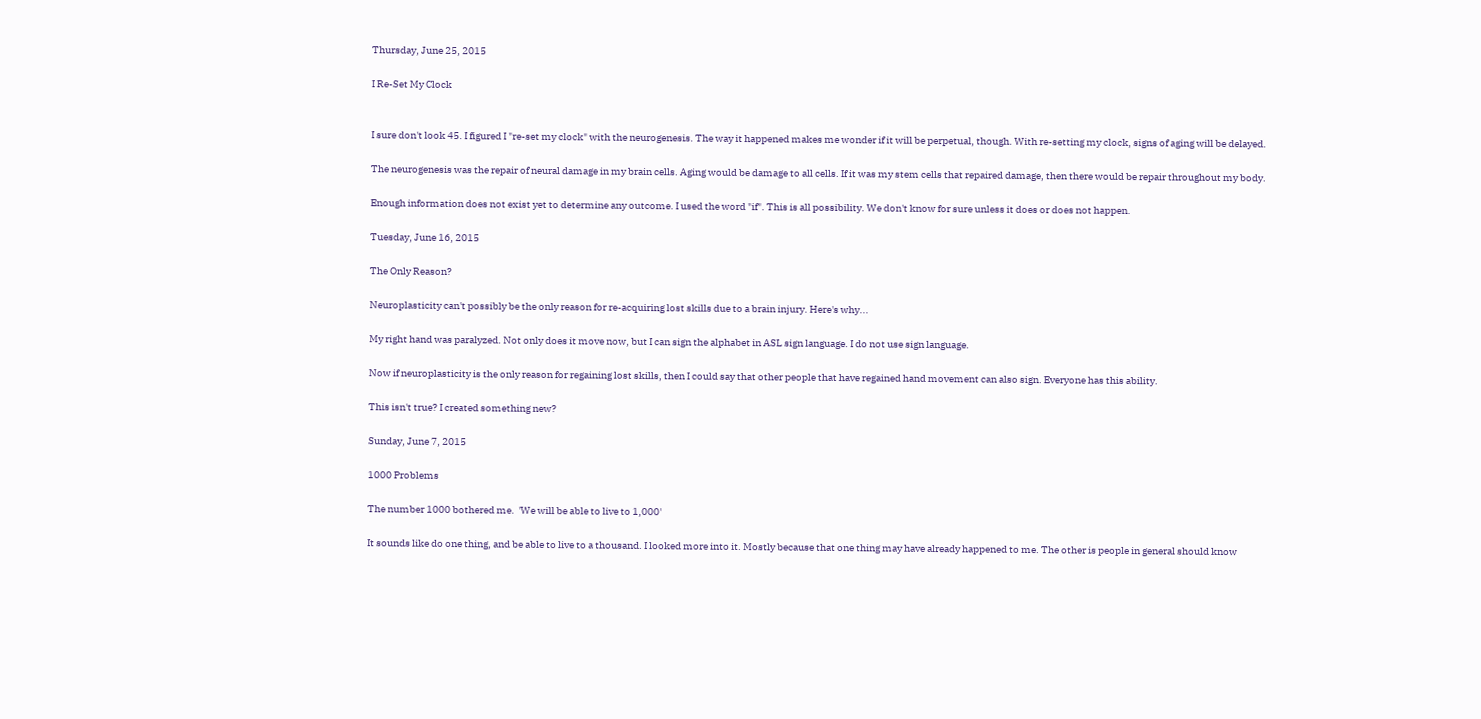Thursday, June 25, 2015

I Re-Set My Clock


I sure don't look 45. I figured I "re-set my clock" with the neurogenesis. The way it happened makes me wonder if it will be perpetual, though. With re-setting my clock, signs of aging will be delayed.

The neurogenesis was the repair of neural damage in my brain cells. Aging would be damage to all cells. If it was my stem cells that repaired damage, then there would be repair throughout my body.

Enough information does not exist yet to determine any outcome. I used the word "if". This is all possibility. We don't know for sure unless it does or does not happen.

Tuesday, June 16, 2015

The Only Reason?

Neuroplasticity can't possibly be the only reason for re-acquiring lost skills due to a brain injury. Here's why...

My right hand was paralyzed. Not only does it move now, but I can sign the alphabet in ASL sign language. I do not use sign language.

Now if neuroplasticity is the only reason for regaining lost skills, then I could say that other people that have regained hand movement can also sign. Everyone has this ability.

This isn't true? I created something new?

Sunday, June 7, 2015

1000 Problems

The number 1000 bothered me.  'We will be able to live to 1,000'

It sounds like do one thing, and be able to live to a thousand. I looked more into it. Mostly because that one thing may have already happened to me. The other is people in general should know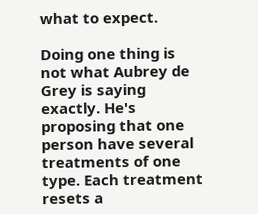what to expect.

Doing one thing is not what Aubrey de Grey is saying exactly. He's proposing that one person have several treatments of one type. Each treatment resets a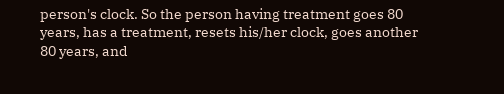person's clock. So the person having treatment goes 80 years, has a treatment, resets his/her clock, goes another 80 years, and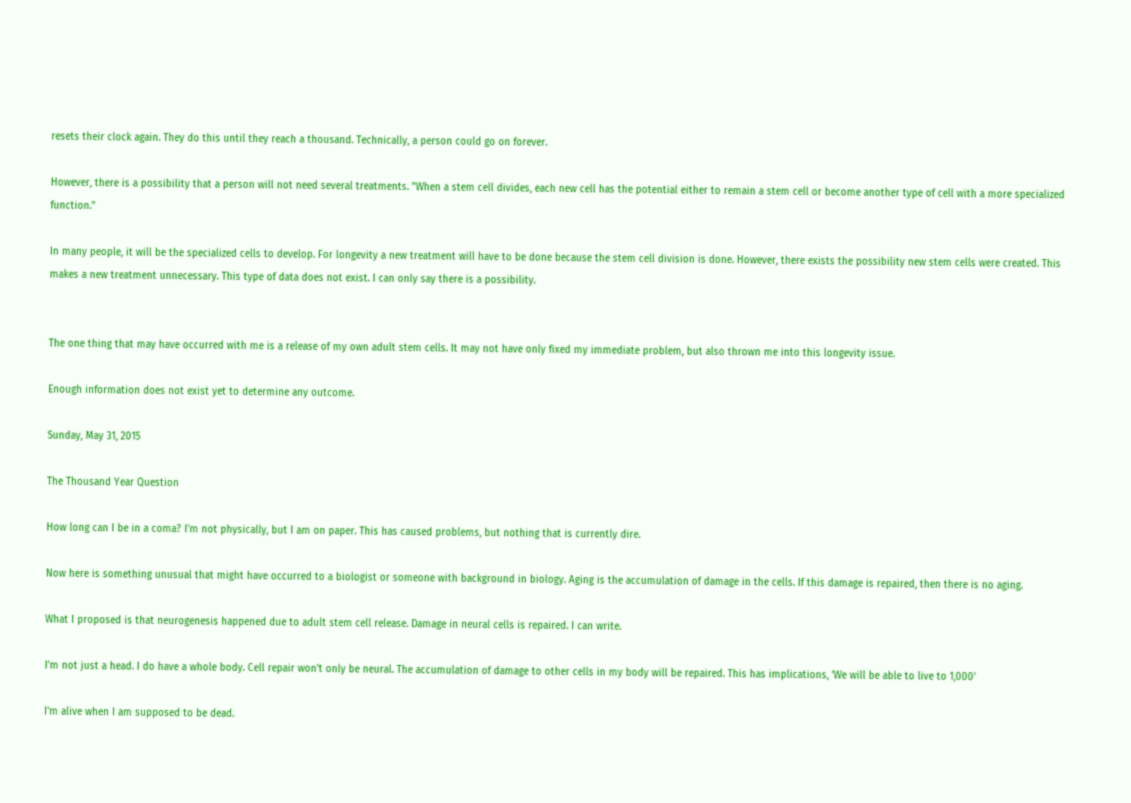resets their clock again. They do this until they reach a thousand. Technically, a person could go on forever.

However, there is a possibility that a person will not need several treatments. "When a stem cell divides, each new cell has the potential either to remain a stem cell or become another type of cell with a more specialized function."

In many people, it will be the specialized cells to develop. For longevity a new treatment will have to be done because the stem cell division is done. However, there exists the possibility new stem cells were created. This makes a new treatment unnecessary. This type of data does not exist. I can only say there is a possibility.


The one thing that may have occurred with me is a release of my own adult stem cells. It may not have only fixed my immediate problem, but also thrown me into this longevity issue.

Enough information does not exist yet to determine any outcome.

Sunday, May 31, 2015

The Thousand Year Question

How long can I be in a coma? I'm not physically, but I am on paper. This has caused problems, but nothing that is currently dire.

Now here is something unusual that might have occurred to a biologist or someone with background in biology. Aging is the accumulation of damage in the cells. If this damage is repaired, then there is no aging.

What I proposed is that neurogenesis happened due to adult stem cell release. Damage in neural cells is repaired. I can write.

I'm not just a head. I do have a whole body. Cell repair won't only be neural. The accumulation of damage to other cells in my body will be repaired. This has implications, 'We will be able to live to 1,000'

I'm alive when I am supposed to be dead.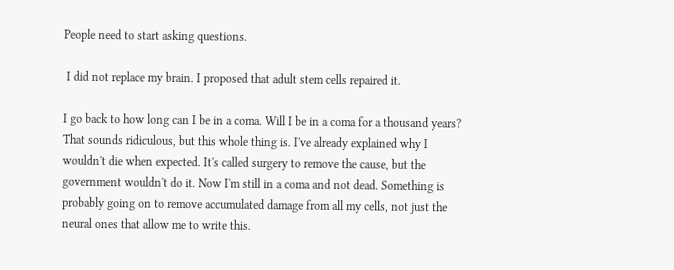People need to start asking questions.

 I did not replace my brain. I proposed that adult stem cells repaired it.

I go back to how long can I be in a coma. Will I be in a coma for a thousand years? That sounds ridiculous, but this whole thing is. I've already explained why I wouldn't die when expected. It's called surgery to remove the cause, but the government wouldn't do it. Now I'm still in a coma and not dead. Something is probably going on to remove accumulated damage from all my cells, not just the neural ones that allow me to write this.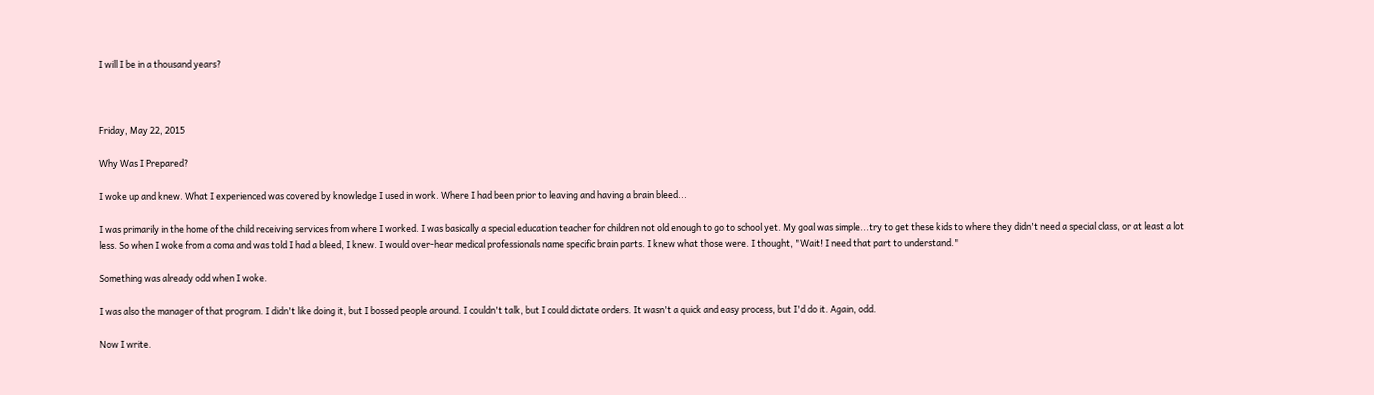I will I be in a thousand years?



Friday, May 22, 2015

Why Was I Prepared?

I woke up and knew. What I experienced was covered by knowledge I used in work. Where I had been prior to leaving and having a brain bleed...

I was primarily in the home of the child receiving services from where I worked. I was basically a special education teacher for children not old enough to go to school yet. My goal was simple...try to get these kids to where they didn't need a special class, or at least a lot less. So when I woke from a coma and was told I had a bleed, I knew. I would over-hear medical professionals name specific brain parts. I knew what those were. I thought, "Wait! I need that part to understand."

Something was already odd when I woke.

I was also the manager of that program. I didn't like doing it, but I bossed people around. I couldn't talk, but I could dictate orders. It wasn't a quick and easy process, but I'd do it. Again, odd.

Now I write.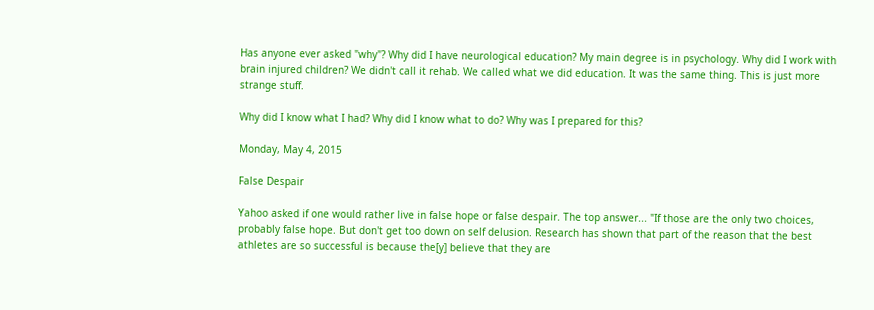Has anyone ever asked "why"? Why did I have neurological education? My main degree is in psychology. Why did I work with brain injured children? We didn't call it rehab. We called what we did education. It was the same thing. This is just more strange stuff.

Why did I know what I had? Why did I know what to do? Why was I prepared for this?

Monday, May 4, 2015

False Despair

Yahoo asked if one would rather live in false hope or false despair. The top answer... "If those are the only two choices, probably false hope. But don't get too down on self delusion. Research has shown that part of the reason that the best athletes are so successful is because the[y] believe that they are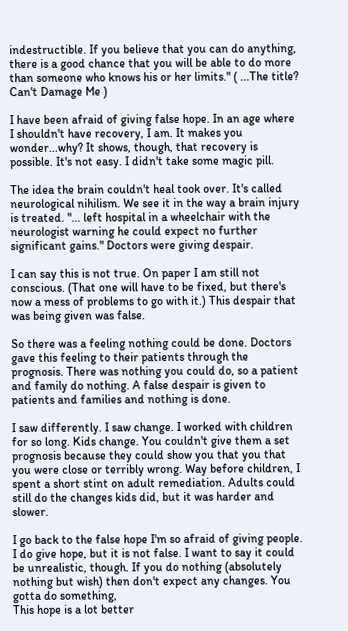indestructible. If you believe that you can do anything, there is a good chance that you will be able to do more than someone who knows his or her limits." ( ...The title? Can't Damage Me )

I have been afraid of giving false hope. In an age where I shouldn't have recovery, I am. It makes you wonder...why? It shows, though, that recovery is possible. It's not easy. I didn't take some magic pill.

The idea the brain couldn't heal took over. It's called neurological nihilism. We see it in the way a brain injury is treated. "... left hospital in a wheelchair with the neurologist warning he could expect no further significant gains." Doctors were giving despair.

I can say this is not true. On paper I am still not conscious. (That one will have to be fixed, but there's now a mess of problems to go with it.) This despair that was being given was false.

So there was a feeling nothing could be done. Doctors gave this feeling to their patients through the prognosis. There was nothing you could do, so a patient and family do nothing. A false despair is given to patients and families and nothing is done.

I saw differently. I saw change. I worked with children for so long. Kids change. You couldn't give them a set prognosis because they could show you that you that you were close or terribly wrong. Way before children, I spent a short stint on adult remediation. Adults could still do the changes kids did, but it was harder and slower.

I go back to the false hope I'm so afraid of giving people. I do give hope, but it is not false. I want to say it could be unrealistic, though. If you do nothing (absolutely nothing but wish) then don't expect any changes. You gotta do something,
This hope is a lot better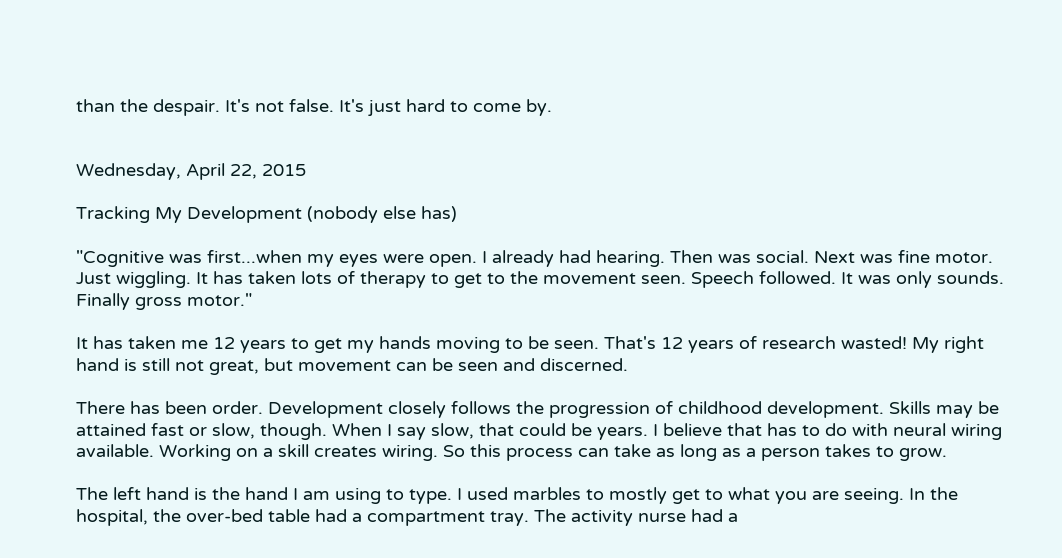than the despair. It's not false. It's just hard to come by.


Wednesday, April 22, 2015

Tracking My Development (nobody else has)

"Cognitive was first...when my eyes were open. I already had hearing. Then was social. Next was fine motor. Just wiggling. It has taken lots of therapy to get to the movement seen. Speech followed. It was only sounds. Finally gross motor."

It has taken me 12 years to get my hands moving to be seen. That's 12 years of research wasted! My right hand is still not great, but movement can be seen and discerned.

There has been order. Development closely follows the progression of childhood development. Skills may be attained fast or slow, though. When I say slow, that could be years. I believe that has to do with neural wiring available. Working on a skill creates wiring. So this process can take as long as a person takes to grow.

The left hand is the hand I am using to type. I used marbles to mostly get to what you are seeing. In the hospital, the over-bed table had a compartment tray. The activity nurse had a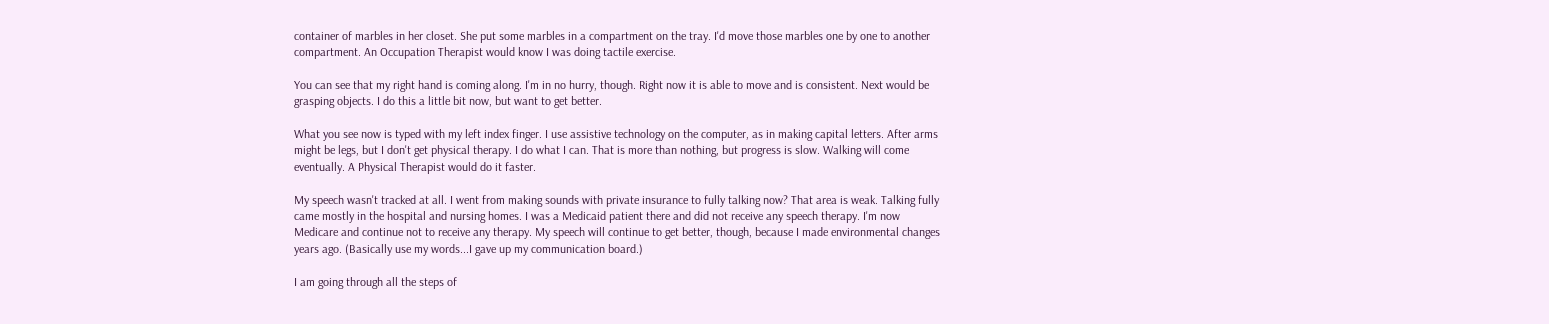container of marbles in her closet. She put some marbles in a compartment on the tray. I'd move those marbles one by one to another compartment. An Occupation Therapist would know I was doing tactile exercise.

You can see that my right hand is coming along. I'm in no hurry, though. Right now it is able to move and is consistent. Next would be grasping objects. I do this a little bit now, but want to get better.

What you see now is typed with my left index finger. I use assistive technology on the computer, as in making capital letters. After arms might be legs, but I don't get physical therapy. I do what I can. That is more than nothing, but progress is slow. Walking will come eventually. A Physical Therapist would do it faster.

My speech wasn't tracked at all. I went from making sounds with private insurance to fully talking now? That area is weak. Talking fully came mostly in the hospital and nursing homes. I was a Medicaid patient there and did not receive any speech therapy. I'm now Medicare and continue not to receive any therapy. My speech will continue to get better, though, because I made environmental changes years ago. (Basically use my words...I gave up my communication board.)

I am going through all the steps of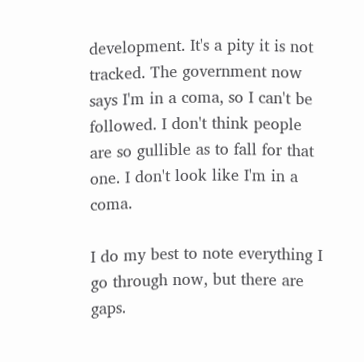development. It's a pity it is not tracked. The government now says I'm in a coma, so I can't be followed. I don't think people are so gullible as to fall for that one. I don't look like I'm in a coma.

I do my best to note everything I go through now, but there are gaps.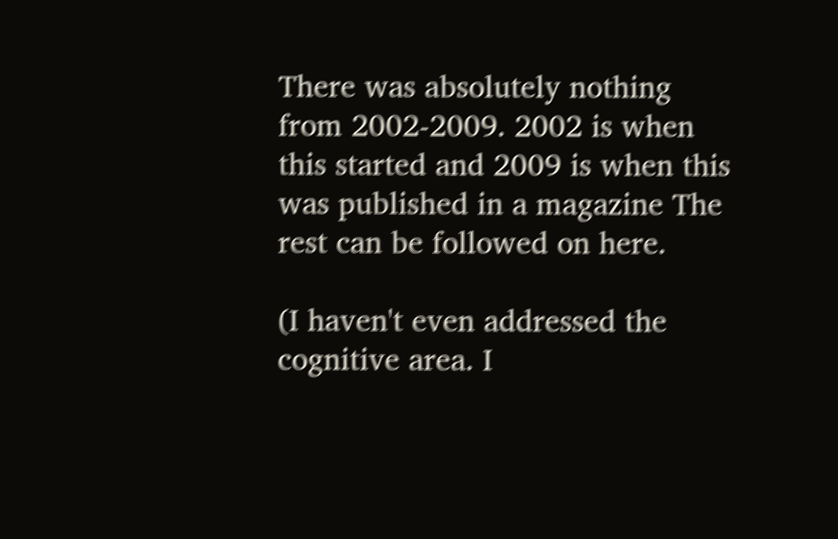There was absolutely nothing from 2002-2009. 2002 is when this started and 2009 is when this was published in a magazine The rest can be followed on here.

(I haven't even addressed the cognitive area. I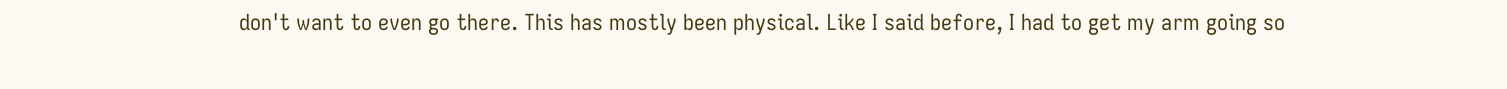don't want to even go there. This has mostly been physical. Like I said before, I had to get my arm going so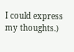I could express my thoughts.)